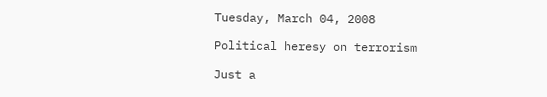Tuesday, March 04, 2008

Political heresy on terrorism

Just a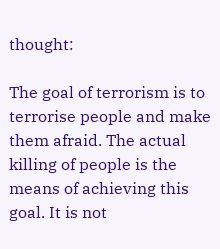thought:

The goal of terrorism is to terrorise people and make them afraid. The actual killing of people is the means of achieving this goal. It is not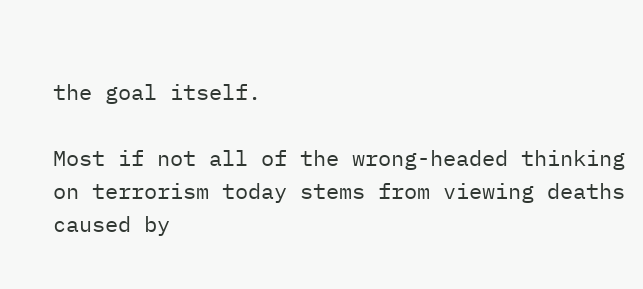the goal itself.

Most if not all of the wrong-headed thinking on terrorism today stems from viewing deaths caused by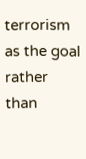terrorism as the goal rather than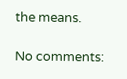the means.

No comments: